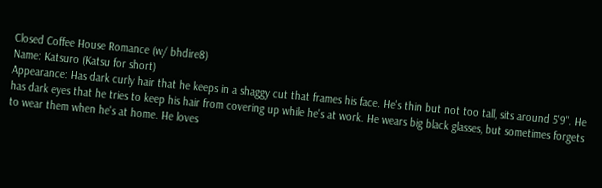Closed Coffee House Romance (w/ bhdire8)
Name: Katsuro (Katsu for short)
Appearance: Has dark curly hair that he keeps in a shaggy cut that frames his face. He's thin but not too tall, sits around 5'9". He has dark eyes that he tries to keep his hair from covering up while he's at work. He wears big black glasses, but sometimes forgets to wear them when he's at home. He loves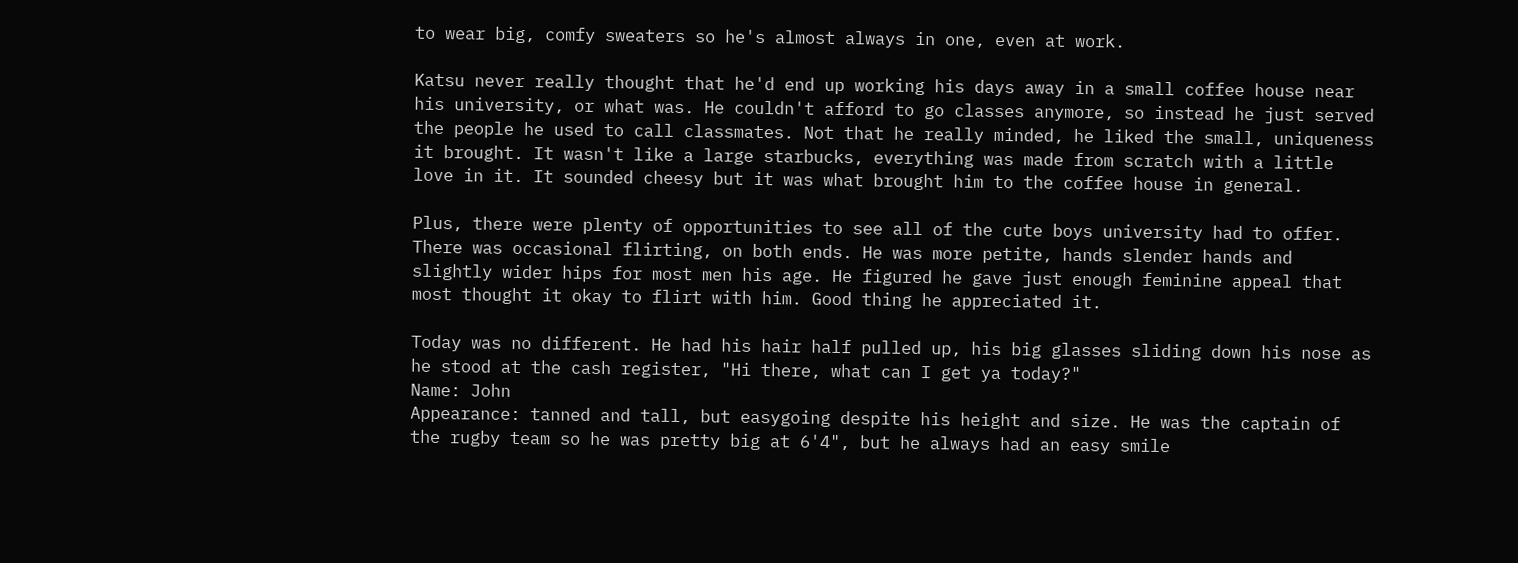to wear big, comfy sweaters so he's almost always in one, even at work.

Katsu never really thought that he'd end up working his days away in a small coffee house near his university, or what was. He couldn't afford to go classes anymore, so instead he just served the people he used to call classmates. Not that he really minded, he liked the small, uniqueness it brought. It wasn't like a large starbucks, everything was made from scratch with a little love in it. It sounded cheesy but it was what brought him to the coffee house in general.

Plus, there were plenty of opportunities to see all of the cute boys university had to offer. There was occasional flirting, on both ends. He was more petite, hands slender hands and slightly wider hips for most men his age. He figured he gave just enough feminine appeal that most thought it okay to flirt with him. Good thing he appreciated it.

Today was no different. He had his hair half pulled up, his big glasses sliding down his nose as he stood at the cash register, "Hi there, what can I get ya today?"
Name: John
Appearance: tanned and tall, but easygoing despite his height and size. He was the captain of the rugby team so he was pretty big at 6'4", but he always had an easy smile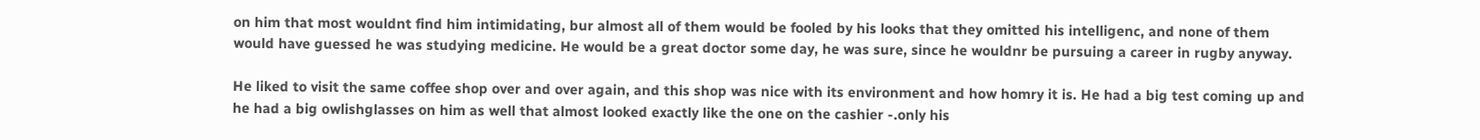on him that most wouldnt find him intimidating, bur almost all of them would be fooled by his looks that they omitted his intelligenc, and none of them would have guessed he was studying medicine. He would be a great doctor some day, he was sure, since he wouldnr be pursuing a career in rugby anyway.

He liked to visit the same coffee shop over and over again, and this shop was nice with its environment and how homry it is. He had a big test coming up and he had a big owlishglasses on him as well that almost looked exactly like the one on the cashier -.only his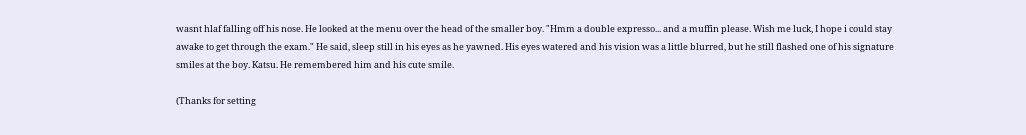wasnt hlaf falling off his nose. He looked at the menu over the head of the smaller boy. "Hmm a double expresso... and a muffin please. Wish me luck, I hope i could stay awake to get through the exam." He said, sleep still in his eyes as he yawned. His eyes watered and his vision was a little blurred, but he still flashed one of his signature smiles at the boy. Katsu. He remembered him and his cute smile.

(Thanks for setting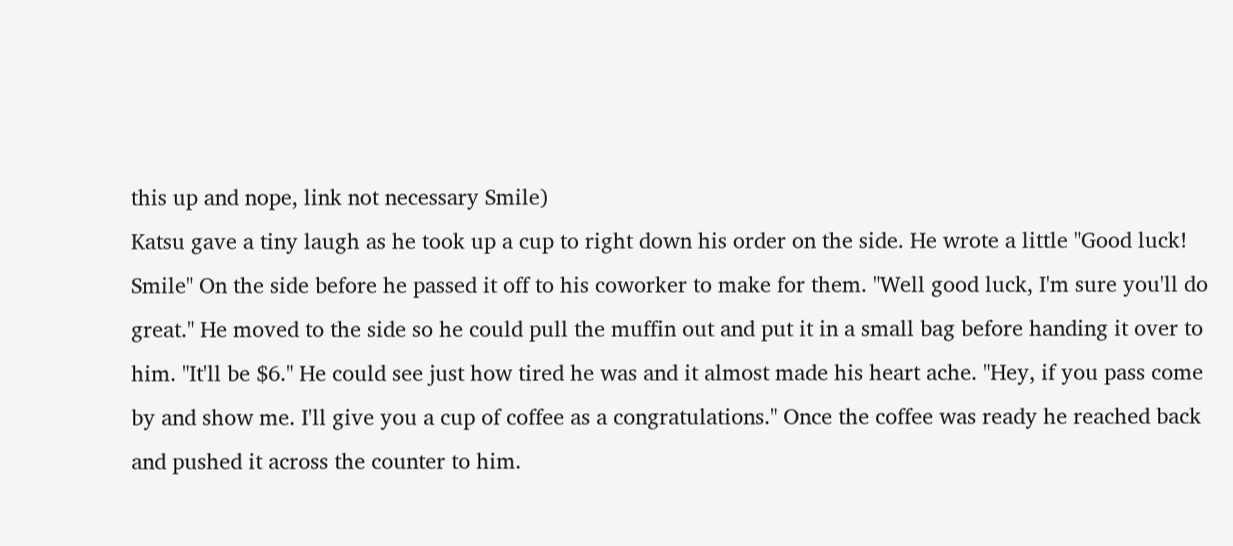this up and nope, link not necessary Smile)
Katsu gave a tiny laugh as he took up a cup to right down his order on the side. He wrote a little "Good luck! Smile" On the side before he passed it off to his coworker to make for them. "Well good luck, I'm sure you'll do great." He moved to the side so he could pull the muffin out and put it in a small bag before handing it over to him. "It'll be $6." He could see just how tired he was and it almost made his heart ache. "Hey, if you pass come by and show me. I'll give you a cup of coffee as a congratulations." Once the coffee was ready he reached back and pushed it across the counter to him.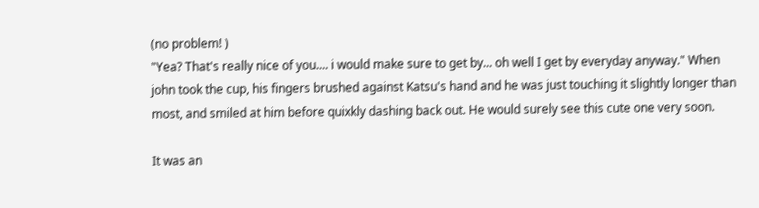(no problem! )
"Yea? That's really nice of you.... i would make sure to get by... oh well I get by everyday anyway." When john took the cup, his fingers brushed against Katsu's hand and he was just touching it slightly longer than most, and smiled at him before quixkly dashing back out. He would surely see this cute one very soon.

It was an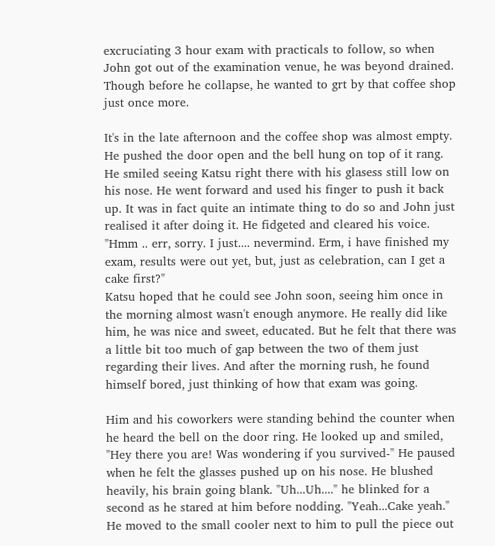excruciating 3 hour exam with practicals to follow, so when John got out of the examination venue, he was beyond drained. Though before he collapse, he wanted to grt by that coffee shop just once more.

It's in the late afternoon and the coffee shop was almost empty. He pushed the door open and the bell hung on top of it rang. He smiled seeing Katsu right there with his glasess still low on his nose. He went forward and used his finger to push it back up. It was in fact quite an intimate thing to do so and John just realised it after doing it. He fidgeted and cleared his voice. "Hmm .. err, sorry. I just.... nevermind. Erm, i have finished my exam, results were out yet, but, just as celebration, can I get a cake first?"
Katsu hoped that he could see John soon, seeing him once in the morning almost wasn't enough anymore. He really did like him, he was nice and sweet, educated. But he felt that there was a little bit too much of gap between the two of them just regarding their lives. And after the morning rush, he found himself bored, just thinking of how that exam was going.

Him and his coworkers were standing behind the counter when he heard the bell on the door ring. He looked up and smiled, "Hey there you are! Was wondering if you survived-" He paused when he felt the glasses pushed up on his nose. He blushed heavily, his brain going blank. "Uh...Uh...." he blinked for a second as he stared at him before nodding. "Yeah...Cake yeah." He moved to the small cooler next to him to pull the piece out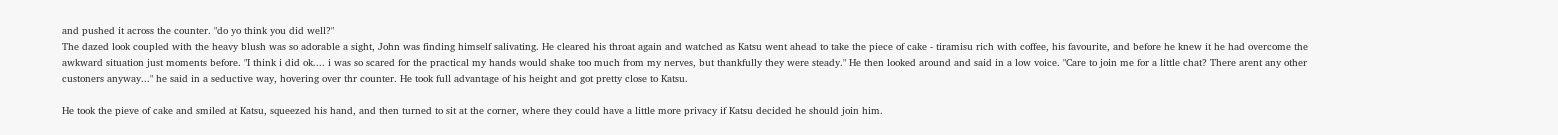and pushed it across the counter. "do yo think you did well?"
The dazed look coupled with the heavy blush was so adorable a sight, John was finding himself salivating. He cleared his throat again and watched as Katsu went ahead to take the piece of cake - tiramisu rich with coffee, his favourite, and before he knew it he had overcome the awkward situation just moments before. "I think i did ok.... i was so scared for the practical my hands would shake too much from my nerves, but thankfully they were steady." He then looked around and said in a low voice. "Care to join me for a little chat? There arent any other custoners anyway..." he said in a seductive way, hovering over thr counter. He took full advantage of his height and got pretty close to Katsu.

He took the pieve of cake and smiled at Katsu, squeezed his hand, and then turned to sit at the corner, where they could have a little more privacy if Katsu decided he should join him.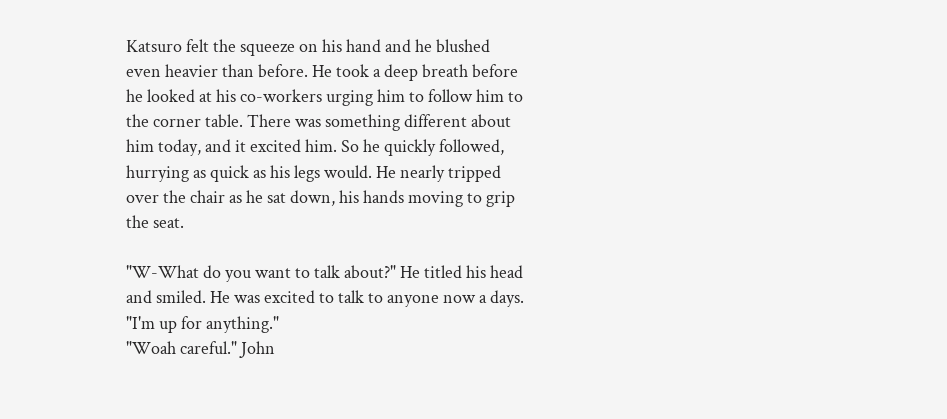Katsuro felt the squeeze on his hand and he blushed even heavier than before. He took a deep breath before he looked at his co-workers urging him to follow him to the corner table. There was something different about him today, and it excited him. So he quickly followed, hurrying as quick as his legs would. He nearly tripped over the chair as he sat down, his hands moving to grip the seat.

"W-What do you want to talk about?" He titled his head and smiled. He was excited to talk to anyone now a days. "I'm up for anything."
"Woah careful." John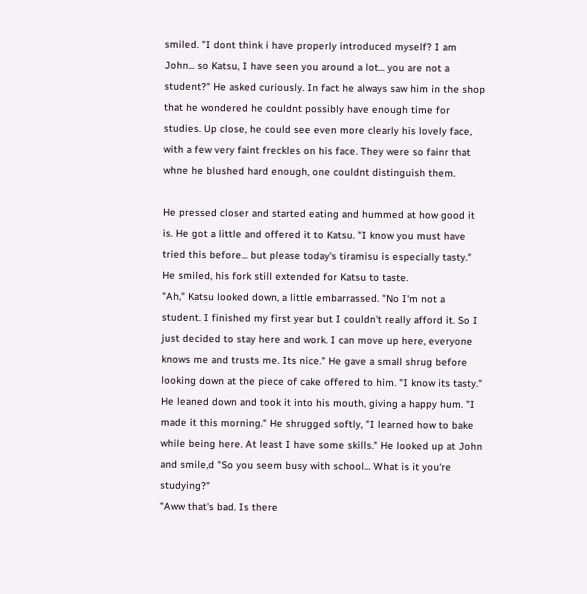smiled. "I dont think i have properly introduced myself? I am John... so Katsu, I have seen you around a lot... you are not a student?" He asked curiously. In fact he always saw him in the shop that he wondered he couldnt possibly have enough time for studies. Up close, he could see even more clearly his lovely face, with a few very faint freckles on his face. They were so fainr that whne he blushed hard enough, one couldnt distinguish them.

He pressed closer and started eating and hummed at how good it is. He got a little and offered it to Katsu. "I know you must have tried this before... but please today's tiramisu is especially tasty." He smiled, his fork still extended for Katsu to taste.
"Ah," Katsu looked down, a little embarrassed. "No I'm not a student. I finished my first year but I couldn't really afford it. So I just decided to stay here and work. I can move up here, everyone knows me and trusts me. Its nice." He gave a small shrug before looking down at the piece of cake offered to him. "I know its tasty." He leaned down and took it into his mouth, giving a happy hum. "I made it this morning." He shrugged softly, "I learned how to bake while being here. At least I have some skills." He looked up at John and smile,d "So you seem busy with school... What is it you're studying?"
"Aww that's bad. Is there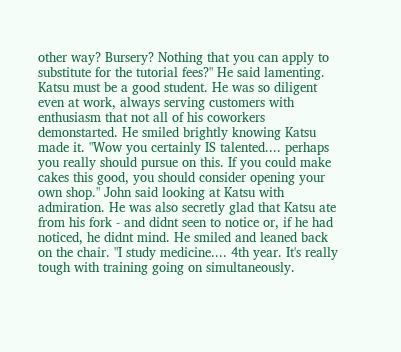other way? Bursery? Nothing that you can apply to substitute for the tutorial fees?" He said lamenting. Katsu must be a good student. He was so diligent even at work, always serving customers with enthusiasm that not all of his coworkers demonstarted. He smiled brightly knowing Katsu made it. "Wow you certainly IS talented.... perhaps you really should pursue on this. If you could make cakes this good, you should consider opening your own shop." John said looking at Katsu with admiration. He was also secretly glad that Katsu ate from his fork - and didnt seen to notice or, if he had noticed, he didnt mind. He smiled and leaned back on the chair. "I study medicine.... 4th year. It's really tough with training going on simultaneously.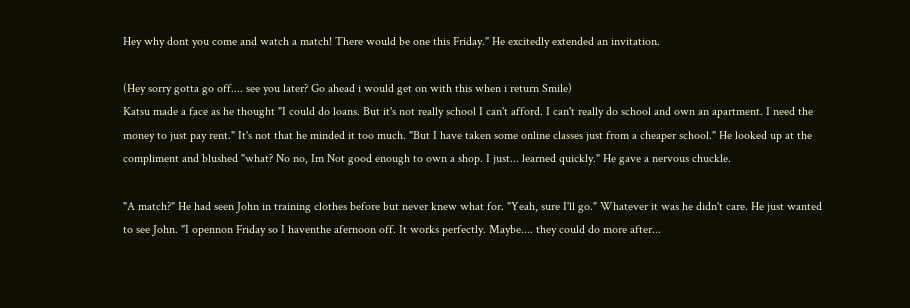Hey why dont you come and watch a match! There would be one this Friday." He excitedly extended an invitation.

(Hey sorry gotta go off.... see you later? Go ahead i would get on with this when i return Smile)
Katsu made a face as he thought "I could do loans. But it's not really school I can't afford. I can't really do school and own an apartment. I need the money to just pay rent." It's not that he minded it too much. "But I have taken some online classes just from a cheaper school." He looked up at the compliment and blushed "what? No no, Im Not good enough to own a shop. I just... learned quickly." He gave a nervous chuckle.

"A match?" He had seen John in training clothes before but never knew what for. "Yeah, sure I'll go." Whatever it was he didn't care. He just wanted to see John. "I opennon Friday so I haventhe afernoon off. It works perfectly. Maybe.... they could do more after...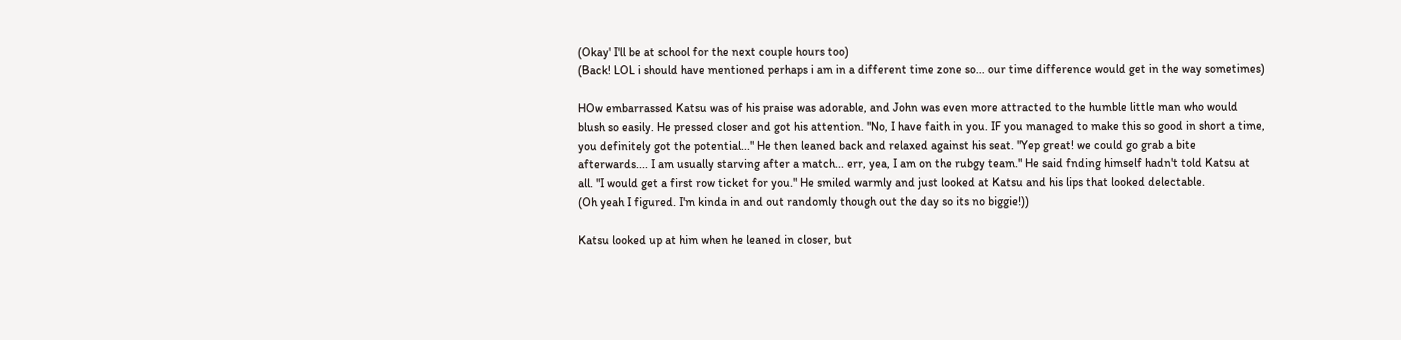(Okay' I'll be at school for the next couple hours too)
(Back! LOL i should have mentioned perhaps i am in a different time zone so... our time difference would get in the way sometimes)

HOw embarrassed Katsu was of his praise was adorable, and John was even more attracted to the humble little man who would blush so easily. He pressed closer and got his attention. "No, I have faith in you. IF you managed to make this so good in short a time, you definitely got the potential..." He then leaned back and relaxed against his seat. "Yep great! we could go grab a bite afterwards.... I am usually starving after a match... err, yea, I am on the rubgy team." He said fnding himself hadn't told Katsu at all. "I would get a first row ticket for you." He smiled warmly and just looked at Katsu and his lips that looked delectable.
(Oh yeah I figured. I'm kinda in and out randomly though out the day so its no biggie!))

Katsu looked up at him when he leaned in closer, but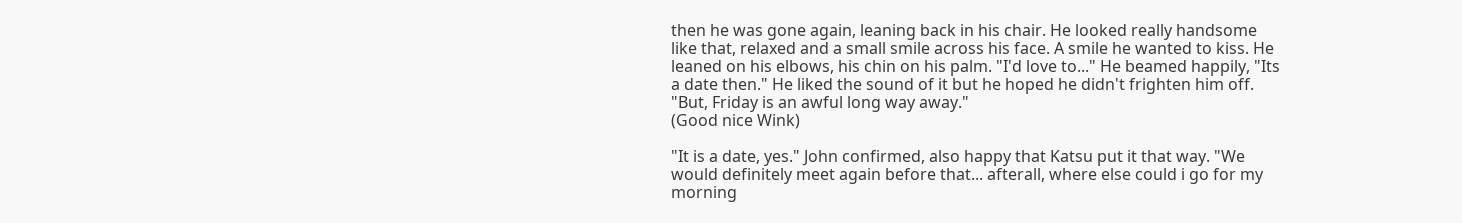then he was gone again, leaning back in his chair. He looked really handsome like that, relaxed and a small smile across his face. A smile he wanted to kiss. He leaned on his elbows, his chin on his palm. "I'd love to..." He beamed happily, "Its a date then." He liked the sound of it but he hoped he didn't frighten him off. "But, Friday is an awful long way away."
(Good nice Wink)

"It is a date, yes." John confirmed, also happy that Katsu put it that way. "We would definitely meet again before that... afterall, where else could i go for my morning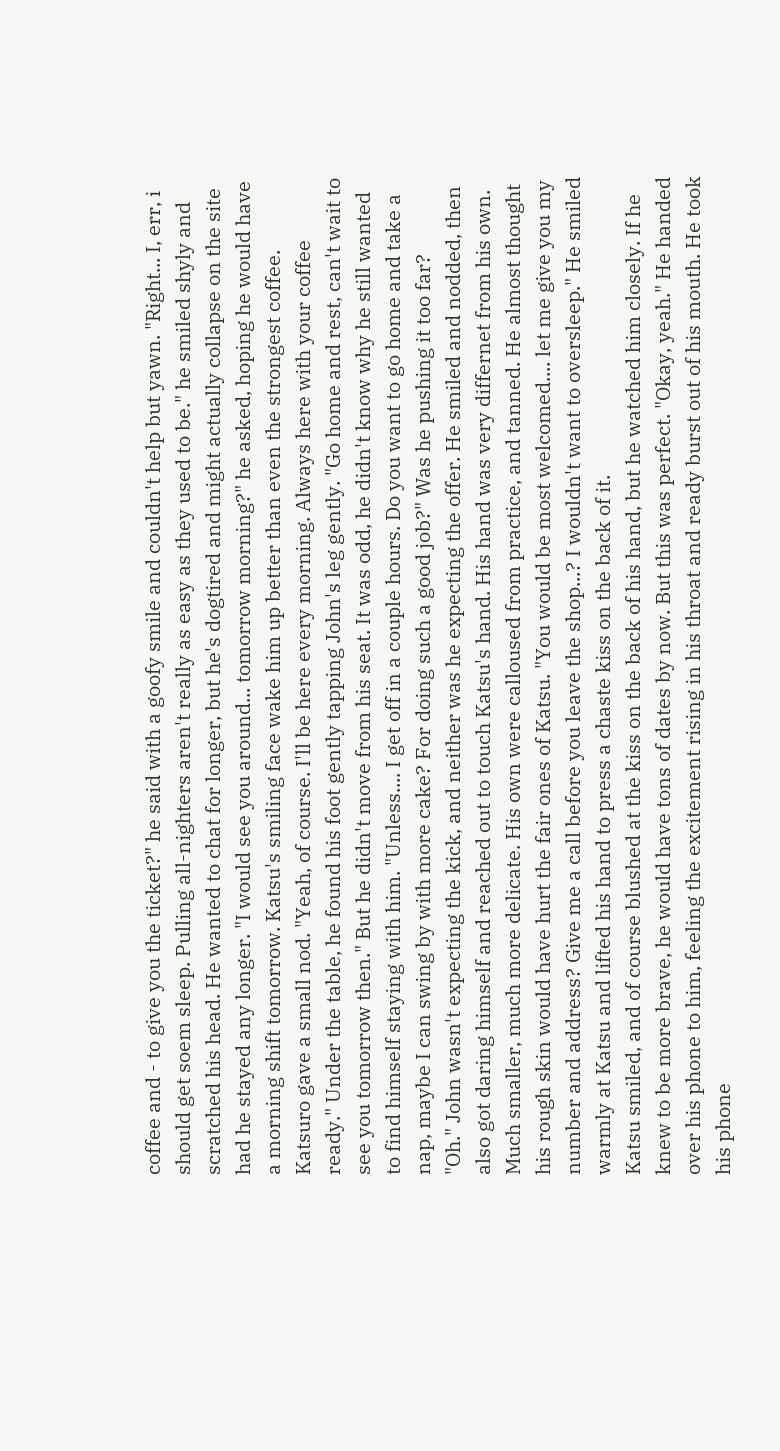coffee and - to give you the ticket?" he said with a goofy smile and couldn't help but yawn. "Right... I, err, i should get soem sleep. Pulling all-nighters aren't really as easy as they used to be." he smiled shyly and scratched his head. He wanted to chat for longer, but he's dogtired and might actually collapse on the site had he stayed any longer. "I would see you around... tomorrow morning?" he asked, hoping he would have a morning shift tomorrow. Katsu's smiling face wake him up better than even the strongest coffee.
Katsuro gave a small nod. "Yeah, of course. I'll be here every morning. Always here with your coffee ready." Under the table, he found his foot gently tapping John's leg gently. "Go home and rest, can't wait to see you tomorrow then." But he didn't move from his seat. It was odd, he didn't know why he still wanted to find himself staying with him. "Unless.... I get off in a couple hours. Do you want to go home and take a nap, maybe I can swing by with more cake? For doing such a good job?" Was he pushing it too far?
"Oh." John wasn't expecting the kick, and neither was he expecting the offer. He smiled and nodded, then also got daring himself and reached out to touch Katsu's hand. His hand was very differnet from his own. Much smaller, much more delicate. His own were calloused from practice, and tanned. He almost thought his rough skin would have hurt the fair ones of Katsu. "You would be most welcomed.... let me give you my number and address? Give me a call before you leave the shop...? I wouldn't want to oversleep." He smiled warmly at Katsu and lifted his hand to press a chaste kiss on the back of it.
Katsu smiled, and of course blushed at the kiss on the back of his hand, but he watched him closely. If he knew to be more brave, he would have tons of dates by now. But this was perfect. "Okay, yeah." He handed over his phone to him, feeling the excitement rising in his throat and ready burst out of his mouth. He took his phone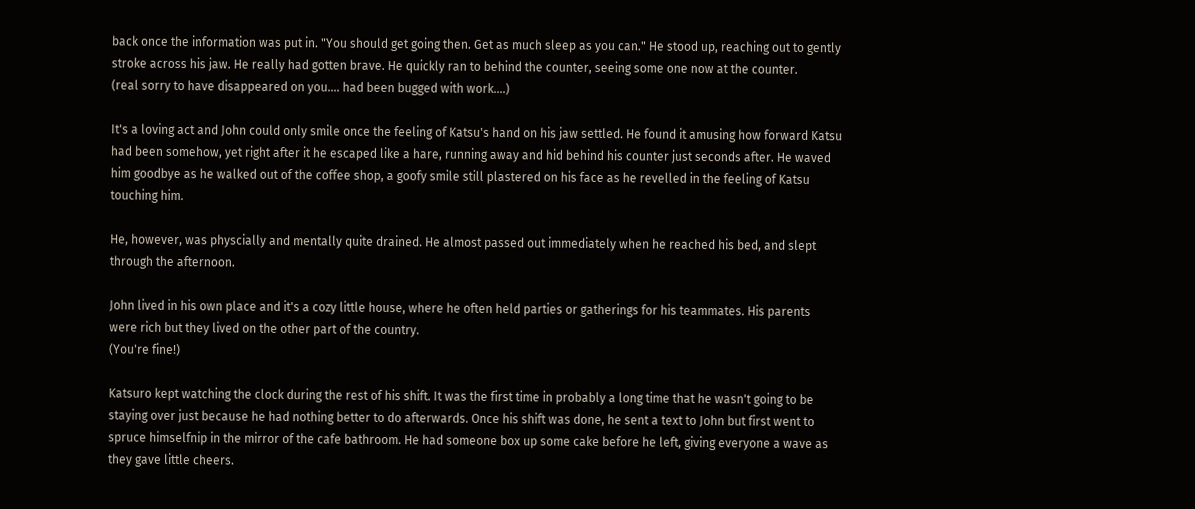back once the information was put in. "You should get going then. Get as much sleep as you can." He stood up, reaching out to gently stroke across his jaw. He really had gotten brave. He quickly ran to behind the counter, seeing some one now at the counter.
(real sorry to have disappeared on you.... had been bugged with work....)

It's a loving act and John could only smile once the feeling of Katsu's hand on his jaw settled. He found it amusing how forward Katsu had been somehow, yet right after it he escaped like a hare, running away and hid behind his counter just seconds after. He waved him goodbye as he walked out of the coffee shop, a goofy smile still plastered on his face as he revelled in the feeling of Katsu touching him.

He, however, was physcially and mentally quite drained. He almost passed out immediately when he reached his bed, and slept through the afternoon.

John lived in his own place and it's a cozy little house, where he often held parties or gatherings for his teammates. His parents were rich but they lived on the other part of the country.
(You're fine!)

Katsuro kept watching the clock during the rest of his shift. It was the first time in probably a long time that he wasn't going to be staying over just because he had nothing better to do afterwards. Once his shift was done, he sent a text to John but first went to spruce himselfnip in the mirror of the cafe bathroom. He had someone box up some cake before he left, giving everyone a wave as they gave little cheers.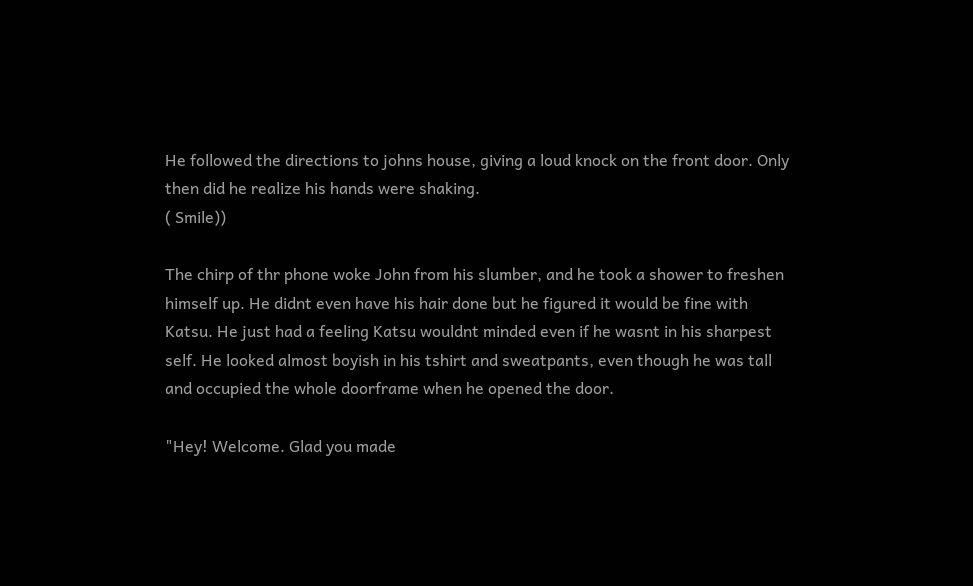He followed the directions to johns house, giving a loud knock on the front door. Only then did he realize his hands were shaking.
( Smile))

The chirp of thr phone woke John from his slumber, and he took a shower to freshen himself up. He didnt even have his hair done but he figured it would be fine with Katsu. He just had a feeling Katsu wouldnt minded even if he wasnt in his sharpest self. He looked almost boyish in his tshirt and sweatpants, even though he was tall and occupied the whole doorframe when he opened the door.

"Hey! Welcome. Glad you made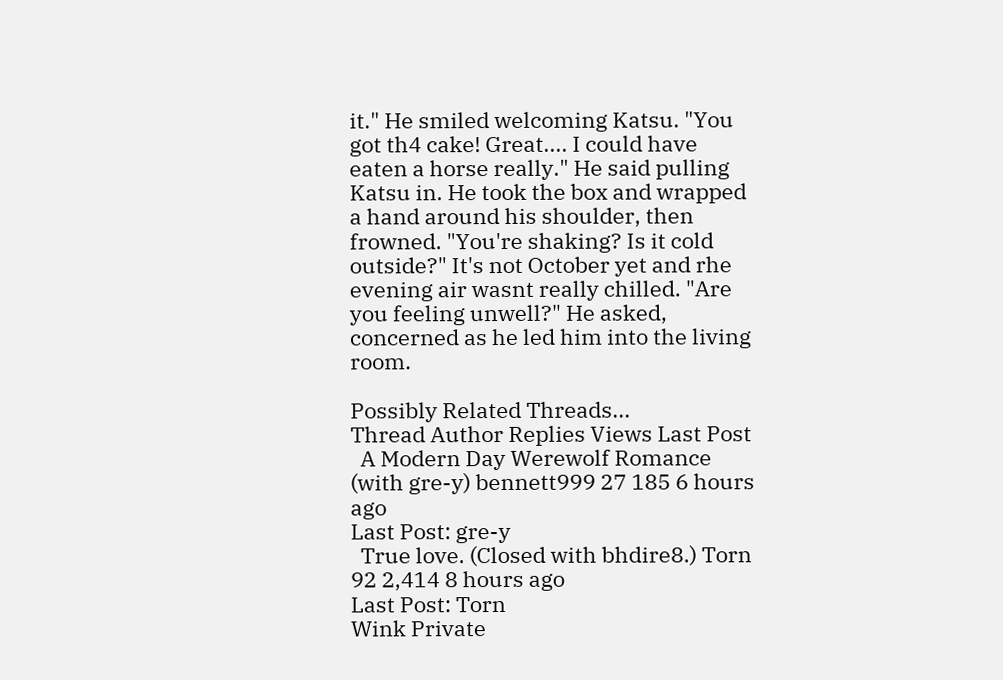it." He smiled welcoming Katsu. "You got th4 cake! Great.... I could have eaten a horse really." He said pulling Katsu in. He took the box and wrapped a hand around his shoulder, then frowned. "You're shaking? Is it cold outside?" It's not October yet and rhe evening air wasnt really chilled. "Are you feeling unwell?" He asked, concerned as he led him into the living room.

Possibly Related Threads...
Thread Author Replies Views Last Post
  A Modern Day Werewolf Romance (with gre-y) bennett999 27 185 6 hours ago
Last Post: gre-y
  True love. (Closed with bhdire8.) Torn 92 2,414 8 hours ago
Last Post: Torn
Wink Private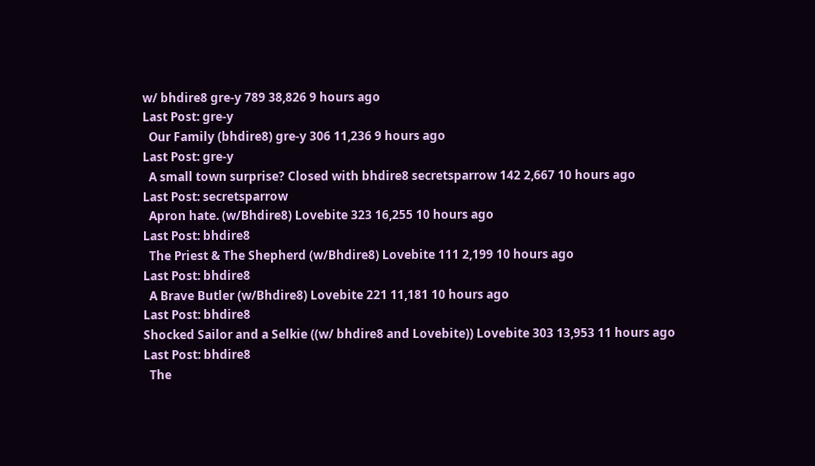w/ bhdire8 gre-y 789 38,826 9 hours ago
Last Post: gre-y
  Our Family (bhdire8) gre-y 306 11,236 9 hours ago
Last Post: gre-y
  A small town surprise? Closed with bhdire8 secretsparrow 142 2,667 10 hours ago
Last Post: secretsparrow
  Apron hate. (w/Bhdire8) Lovebite 323 16,255 10 hours ago
Last Post: bhdire8
  The Priest & The Shepherd (w/Bhdire8) Lovebite 111 2,199 10 hours ago
Last Post: bhdire8
  A Brave Butler (w/Bhdire8) Lovebite 221 11,181 10 hours ago
Last Post: bhdire8
Shocked Sailor and a Selkie ((w/ bhdire8 and Lovebite)) Lovebite 303 13,953 11 hours ago
Last Post: bhdire8
  The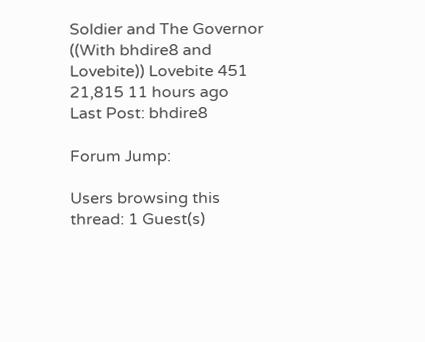Soldier and The Governor ((With bhdire8 and Lovebite)) Lovebite 451 21,815 11 hours ago
Last Post: bhdire8

Forum Jump:

Users browsing this thread: 1 Guest(s)